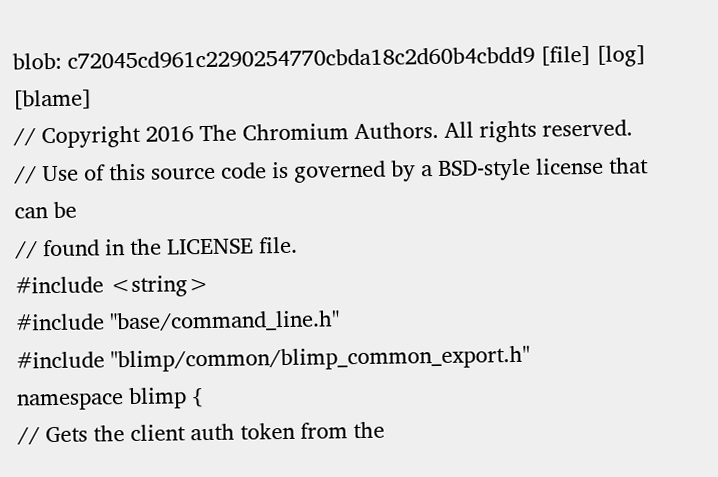blob: c72045cd961c2290254770cbda18c2d60b4cbdd9 [file] [log] [blame]
// Copyright 2016 The Chromium Authors. All rights reserved.
// Use of this source code is governed by a BSD-style license that can be
// found in the LICENSE file.
#include <string>
#include "base/command_line.h"
#include "blimp/common/blimp_common_export.h"
namespace blimp {
// Gets the client auth token from the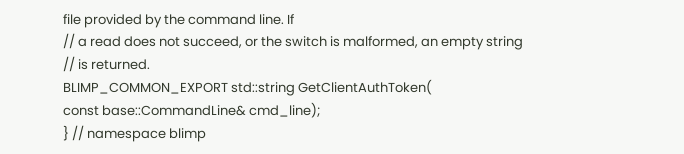file provided by the command line. If
// a read does not succeed, or the switch is malformed, an empty string
// is returned.
BLIMP_COMMON_EXPORT std::string GetClientAuthToken(
const base::CommandLine& cmd_line);
} // namespace blimp